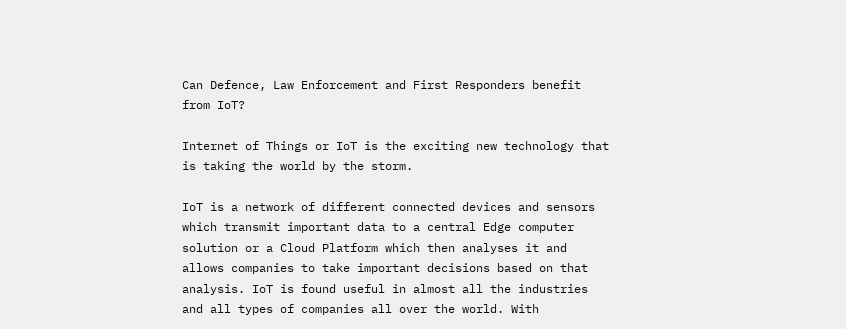Can Defence, Law Enforcement and First Responders benefit from IoT?

Internet of Things or IoT is the exciting new technology that is taking the world by the storm.

IoT is a network of different connected devices and sensors which transmit important data to a central Edge computer solution or a Cloud Platform which then analyses it and allows companies to take important decisions based on that analysis. IoT is found useful in almost all the industries and all types of companies all over the world. With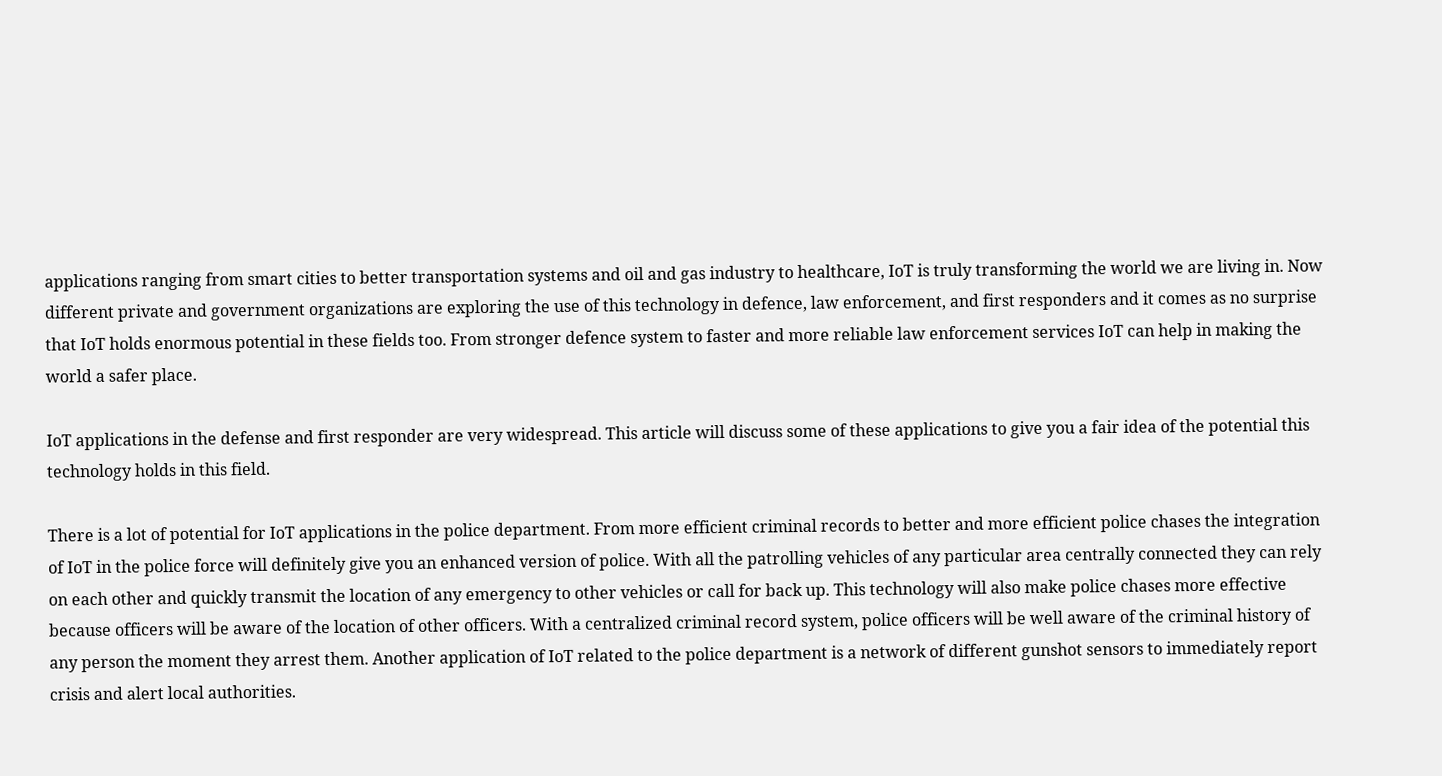applications ranging from smart cities to better transportation systems and oil and gas industry to healthcare, IoT is truly transforming the world we are living in. Now different private and government organizations are exploring the use of this technology in defence, law enforcement, and first responders and it comes as no surprise that IoT holds enormous potential in these fields too. From stronger defence system to faster and more reliable law enforcement services IoT can help in making the world a safer place.

IoT applications in the defense and first responder are very widespread. This article will discuss some of these applications to give you a fair idea of the potential this technology holds in this field.

There is a lot of potential for IoT applications in the police department. From more efficient criminal records to better and more efficient police chases the integration of IoT in the police force will definitely give you an enhanced version of police. With all the patrolling vehicles of any particular area centrally connected they can rely on each other and quickly transmit the location of any emergency to other vehicles or call for back up. This technology will also make police chases more effective because officers will be aware of the location of other officers. With a centralized criminal record system, police officers will be well aware of the criminal history of any person the moment they arrest them. Another application of IoT related to the police department is a network of different gunshot sensors to immediately report crisis and alert local authorities.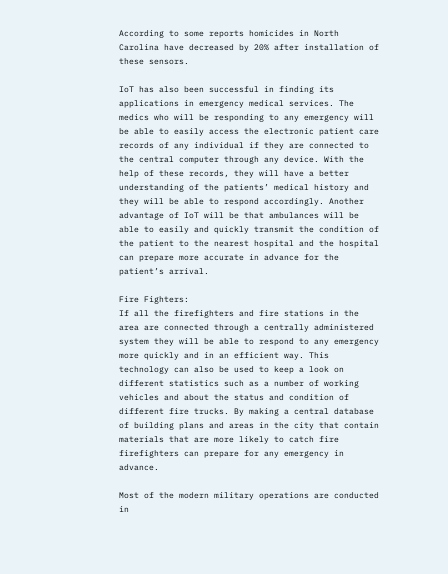According to some reports homicides in North Carolina have decreased by 20% after installation of these sensors.

IoT has also been successful in finding its applications in emergency medical services. The medics who will be responding to any emergency will be able to easily access the electronic patient care records of any individual if they are connected to the central computer through any device. With the help of these records, they will have a better understanding of the patients’ medical history and they will be able to respond accordingly. Another advantage of IoT will be that ambulances will be able to easily and quickly transmit the condition of the patient to the nearest hospital and the hospital can prepare more accurate in advance for the patient’s arrival.

Fire Fighters:
If all the firefighters and fire stations in the area are connected through a centrally administered system they will be able to respond to any emergency more quickly and in an efficient way. This technology can also be used to keep a look on different statistics such as a number of working vehicles and about the status and condition of different fire trucks. By making a central database of building plans and areas in the city that contain materials that are more likely to catch fire firefighters can prepare for any emergency in advance.

Most of the modern military operations are conducted in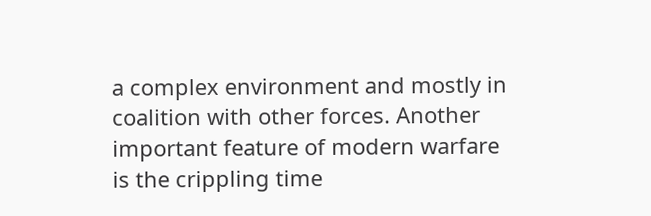a complex environment and mostly in coalition with other forces. Another important feature of modern warfare is the crippling time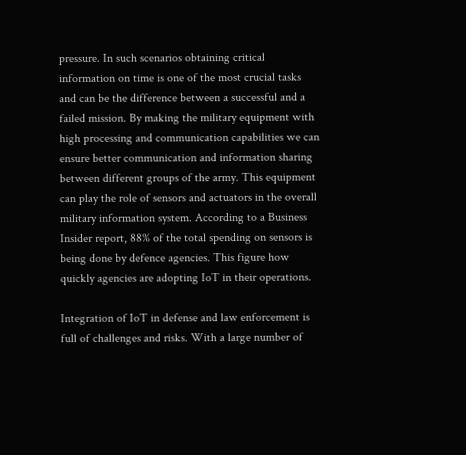pressure. In such scenarios obtaining critical information on time is one of the most crucial tasks and can be the difference between a successful and a failed mission. By making the military equipment with high processing and communication capabilities we can ensure better communication and information sharing between different groups of the army. This equipment can play the role of sensors and actuators in the overall military information system. According to a Business Insider report, 88% of the total spending on sensors is being done by defence agencies. This figure how quickly agencies are adopting IoT in their operations.

Integration of IoT in defense and law enforcement is full of challenges and risks. With a large number of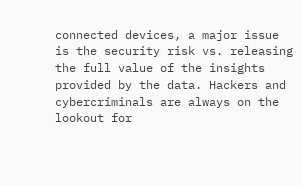connected devices, a major issue is the security risk vs. releasing the full value of the insights provided by the data. Hackers and cybercriminals are always on the lookout for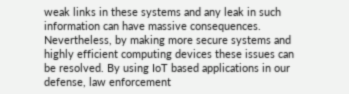weak links in these systems and any leak in such information can have massive consequences. Nevertheless, by making more secure systems and highly efficient computing devices these issues can be resolved. By using IoT based applications in our defense, law enforcement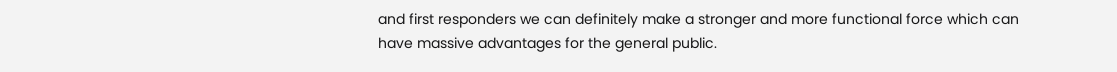and first responders we can definitely make a stronger and more functional force which can have massive advantages for the general public.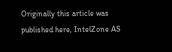Originally this article was published here, IntelZone AS